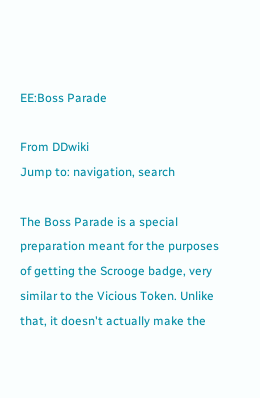EE:Boss Parade

From DDwiki
Jump to: navigation, search

The Boss Parade is a special preparation meant for the purposes of getting the Scrooge badge, very similar to the Vicious Token. Unlike that, it doesn't actually make the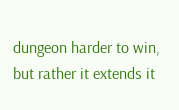dungeon harder to win, but rather it extends it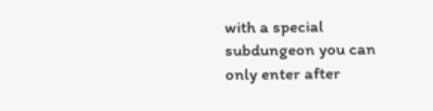with a special subdungeon you can only enter after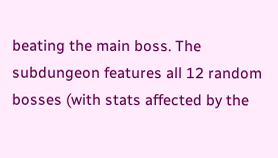beating the main boss. The subdungeon features all 12 random bosses (with stats affected by the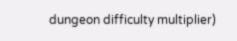dungeon difficulty multiplier)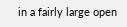in a fairly large open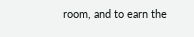room, and to earn the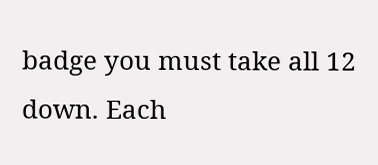badge you must take all 12 down. Each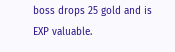boss drops 25 gold and is EXP valuable.